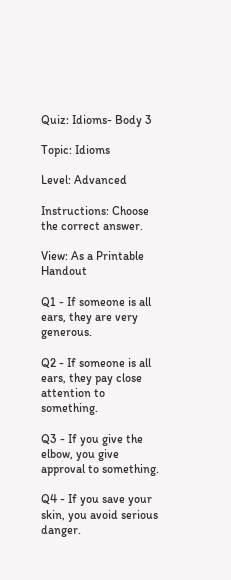Quiz: Idioms- Body 3

Topic: Idioms

Level: Advanced

Instructions: Choose the correct answer.

View: As a Printable Handout

Q1 - If someone is all ears, they are very generous.

Q2 - If someone is all ears, they pay close attention to something.

Q3 - If you give the elbow, you give approval to something.

Q4 - If you save your skin, you avoid serious danger.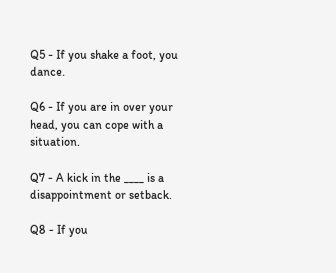Q5 - If you shake a foot, you dance.

Q6 - If you are in over your head, you can cope with a situation.

Q7 - A kick in the ____ is a disappointment or setback.

Q8 - If you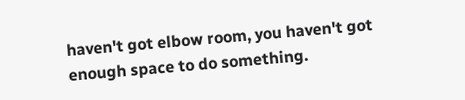haven't got elbow room, you haven't got enough space to do something.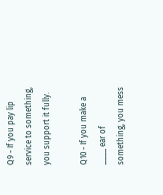Q9 - If you pay lip service to something, you support it fully.

Q10 - If you make a ____ ear of something, you mess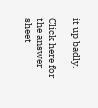it up badly.

Click here for the answer sheet